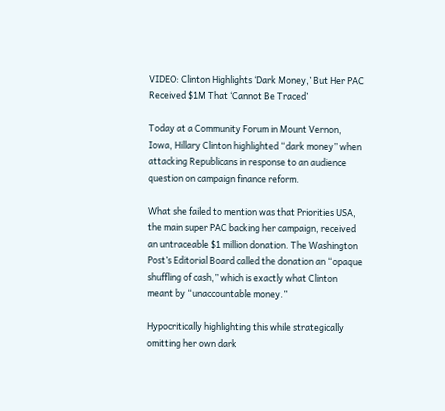VIDEO: Clinton Highlights ‘Dark Money,’ But Her PAC Received $1M That ‘Cannot Be Traced’

Today at a Community Forum in Mount Vernon, Iowa, Hillary Clinton highlighted “dark money” when attacking Republicans in response to an audience question on campaign finance reform.

What she failed to mention was that Priorities USA, the main super PAC backing her campaign, received an untraceable $1 million donation. The Washington Post’s Editorial Board called the donation an “opaque shuffling of cash,” which is exactly what Clinton meant by “unaccountable money.”

Hypocritically highlighting this while strategically omitting her own dark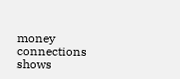money connections shows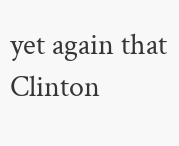yet again that Clinton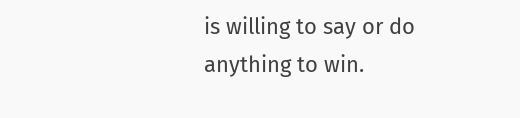is willing to say or do anything to win.